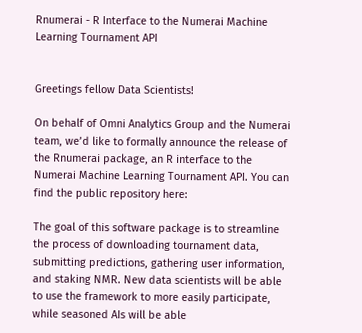Rnumerai - R Interface to the Numerai Machine Learning Tournament API


Greetings fellow Data Scientists!

On behalf of Omni Analytics Group and the Numerai team, we’d like to formally announce the release of the Rnumerai package, an R interface to the Numerai Machine Learning Tournament API. You can find the public repository here:

The goal of this software package is to streamline the process of downloading tournament data, submitting predictions, gathering user information, and staking NMR. New data scientists will be able to use the framework to more easily participate, while seasoned AIs will be able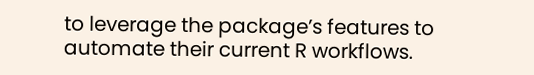to leverage the package’s features to automate their current R workflows.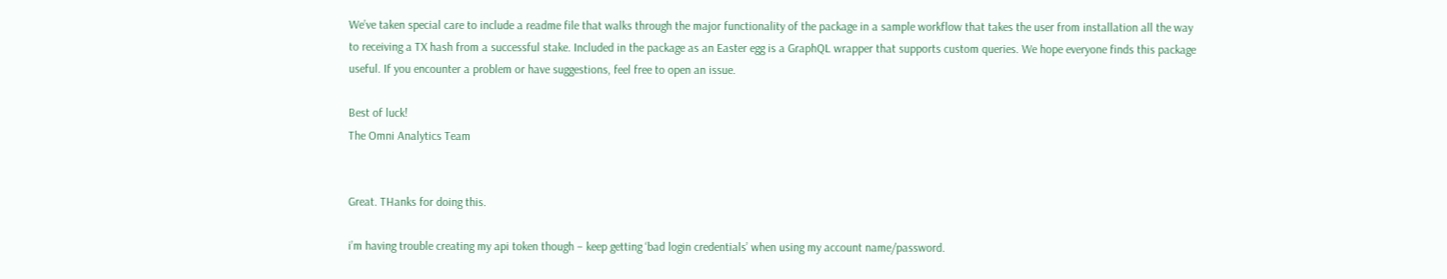We’ve taken special care to include a readme file that walks through the major functionality of the package in a sample workflow that takes the user from installation all the way to receiving a TX hash from a successful stake. Included in the package as an Easter egg is a GraphQL wrapper that supports custom queries. We hope everyone finds this package useful. If you encounter a problem or have suggestions, feel free to open an issue.

Best of luck!
The Omni Analytics Team


Great. THanks for doing this.

i’m having trouble creating my api token though – keep getting ‘bad login credentials’ when using my account name/password.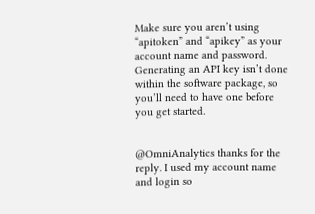Make sure you aren’t using “apitoken” and “apikey” as your account name and password. Generating an API key isn’t done within the software package, so you’ll need to have one before you get started.


@OmniAnalytics thanks for the reply. I used my account name and login so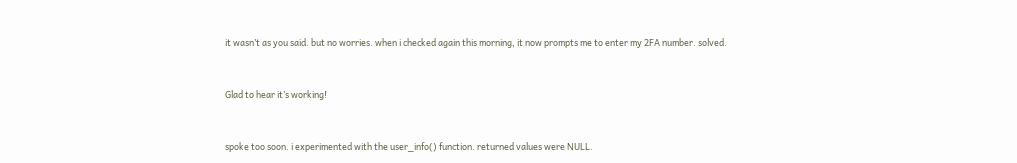it wasn’t as you said. but no worries. when i checked again this morning, it now prompts me to enter my 2FA number. solved.


Glad to hear it’s working!


spoke too soon. i experimented with the user_info() function. returned values were NULL.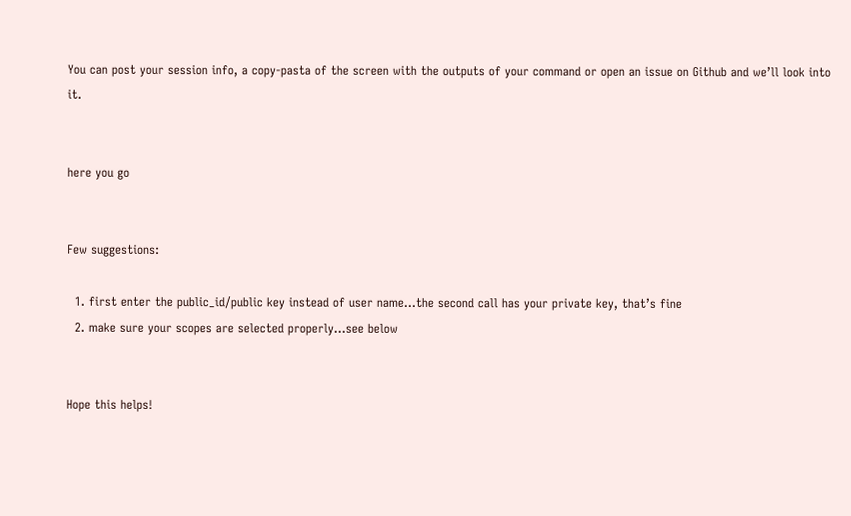You can post your session info, a copy-pasta of the screen with the outputs of your command or open an issue on Github and we’ll look into it.


here you go


Few suggestions:

  1. first enter the public_id/public key instead of user name…the second call has your private key, that’s fine
  2. make sure your scopes are selected properly…see below


Hope this helps!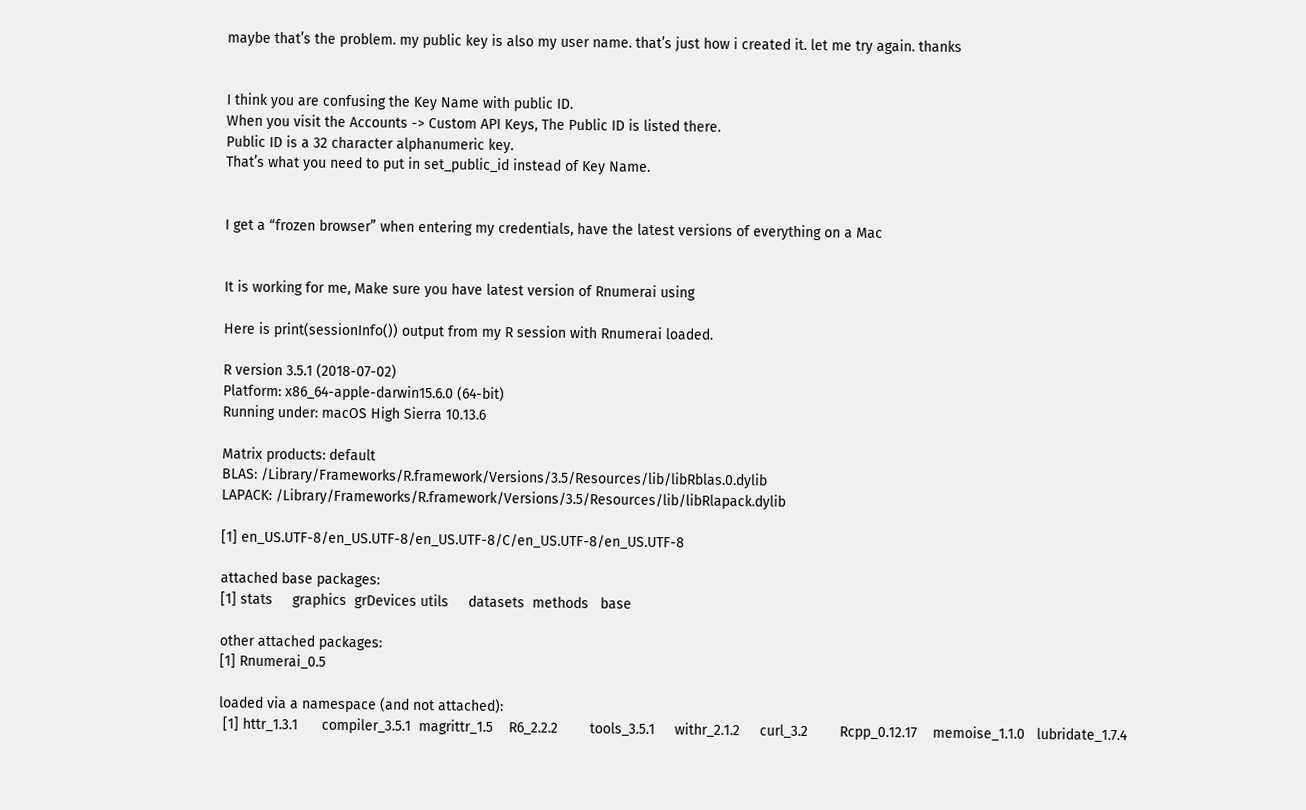maybe that’s the problem. my public key is also my user name. that’s just how i created it. let me try again. thanks


I think you are confusing the Key Name with public ID.
When you visit the Accounts -> Custom API Keys, The Public ID is listed there.
Public ID is a 32 character alphanumeric key.
That’s what you need to put in set_public_id instead of Key Name.


I get a “frozen browser” when entering my credentials, have the latest versions of everything on a Mac


It is working for me, Make sure you have latest version of Rnumerai using

Here is print(sessionInfo()) output from my R session with Rnumerai loaded.

R version 3.5.1 (2018-07-02)
Platform: x86_64-apple-darwin15.6.0 (64-bit)
Running under: macOS High Sierra 10.13.6

Matrix products: default
BLAS: /Library/Frameworks/R.framework/Versions/3.5/Resources/lib/libRblas.0.dylib
LAPACK: /Library/Frameworks/R.framework/Versions/3.5/Resources/lib/libRlapack.dylib

[1] en_US.UTF-8/en_US.UTF-8/en_US.UTF-8/C/en_US.UTF-8/en_US.UTF-8

attached base packages:
[1] stats     graphics  grDevices utils     datasets  methods   base

other attached packages:
[1] Rnumerai_0.5

loaded via a namespace (and not attached):
 [1] httr_1.3.1      compiler_3.5.1  magrittr_1.5    R6_2.2.2        tools_3.5.1     withr_2.1.2     curl_3.2        Rcpp_0.12.17    memoise_1.1.0   lubridate_1.7.4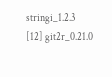stringi_1.2.3
[12] git2r_0.21.0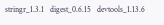stringr_1.3.1   digest_0.6.15   devtools_1.13.6